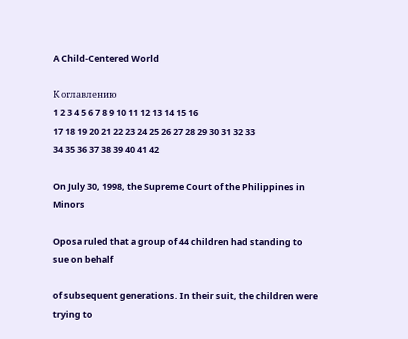A Child-Centered World

К оглавлению
1 2 3 4 5 6 7 8 9 10 11 12 13 14 15 16
17 18 19 20 21 22 23 24 25 26 27 28 29 30 31 32 33
34 35 36 37 38 39 40 41 42

On July 30, 1998, the Supreme Court of the Philippines in Minors

Oposa ruled that a group of 44 children had standing to sue on behalf

of subsequent generations. In their suit, the children were trying to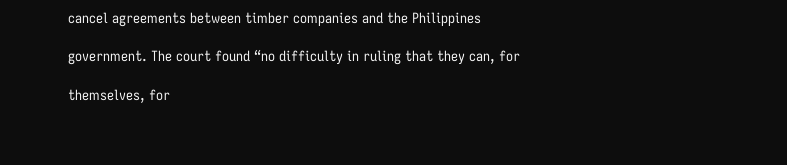cancel agreements between timber companies and the Philippines

government. The court found “no difficulty in ruling that they can, for

themselves, for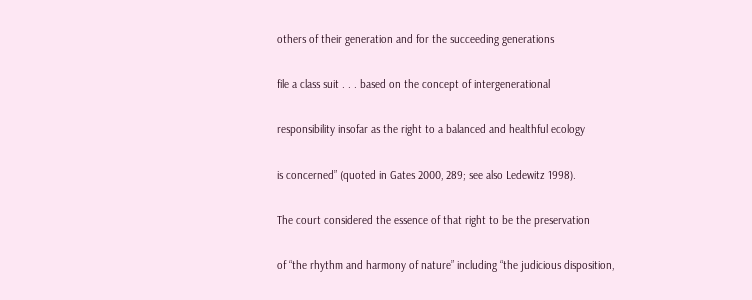others of their generation and for the succeeding generations

file a class suit . . . based on the concept of intergenerational

responsibility insofar as the right to a balanced and healthful ecology

is concerned” (quoted in Gates 2000, 289; see also Ledewitz 1998).

The court considered the essence of that right to be the preservation

of “the rhythm and harmony of nature” including “the judicious disposition,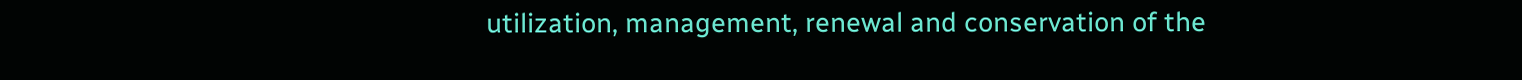utilization, management, renewal and conservation of the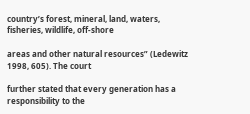country’s forest, mineral, land, waters, fisheries, wildlife, off-shore

areas and other natural resources” (Ledewitz 1998, 605). The court

further stated that every generation has a responsibility to the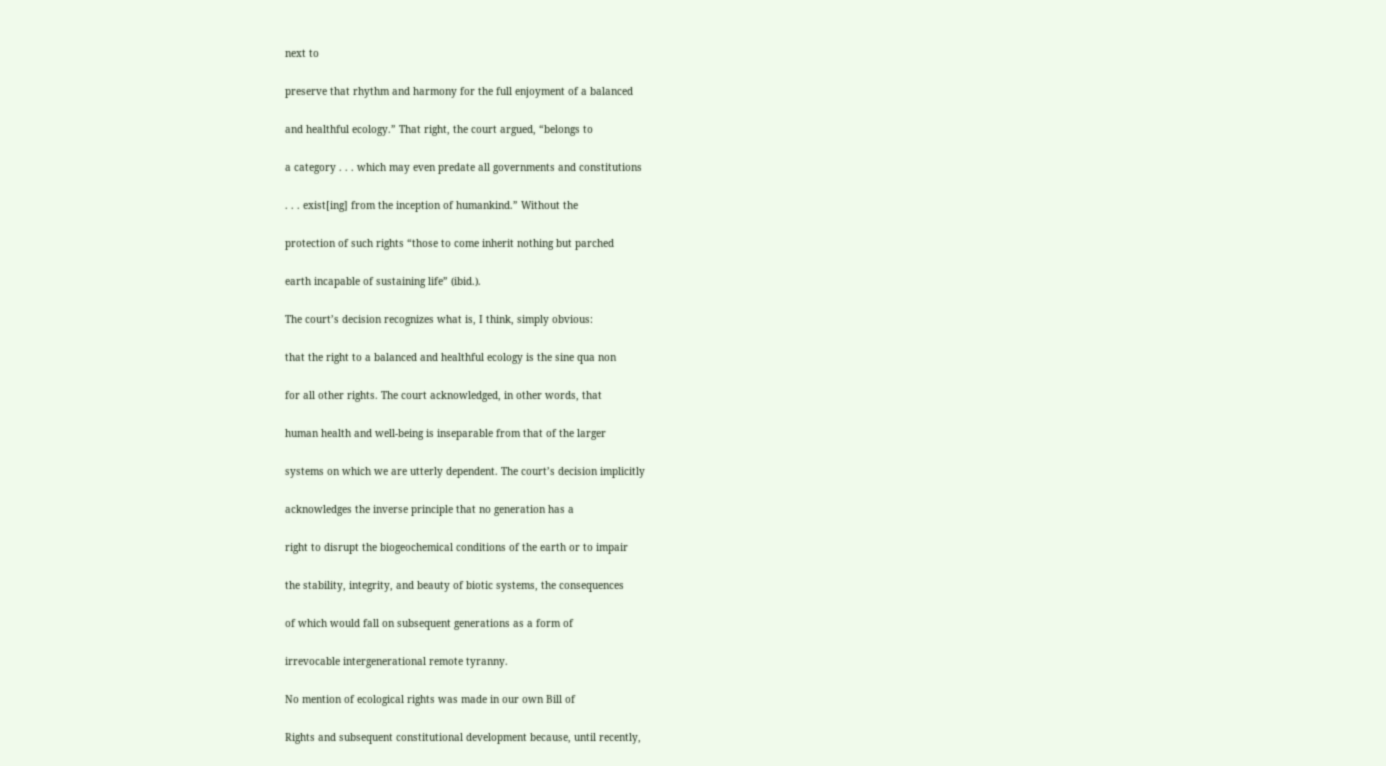next to

preserve that rhythm and harmony for the full enjoyment of a balanced

and healthful ecology.” That right, the court argued, “belongs to

a category . . . which may even predate all governments and constitutions

. . . exist[ing] from the inception of humankind.” Without the

protection of such rights “those to come inherit nothing but parched

earth incapable of sustaining life” (ibid.).

The court’s decision recognizes what is, I think, simply obvious:

that the right to a balanced and healthful ecology is the sine qua non

for all other rights. The court acknowledged, in other words, that

human health and well-being is inseparable from that of the larger

systems on which we are utterly dependent. The court’s decision implicitly

acknowledges the inverse principle that no generation has a

right to disrupt the biogeochemical conditions of the earth or to impair

the stability, integrity, and beauty of biotic systems, the consequences

of which would fall on subsequent generations as a form of

irrevocable intergenerational remote tyranny.

No mention of ecological rights was made in our own Bill of

Rights and subsequent constitutional development because, until recently,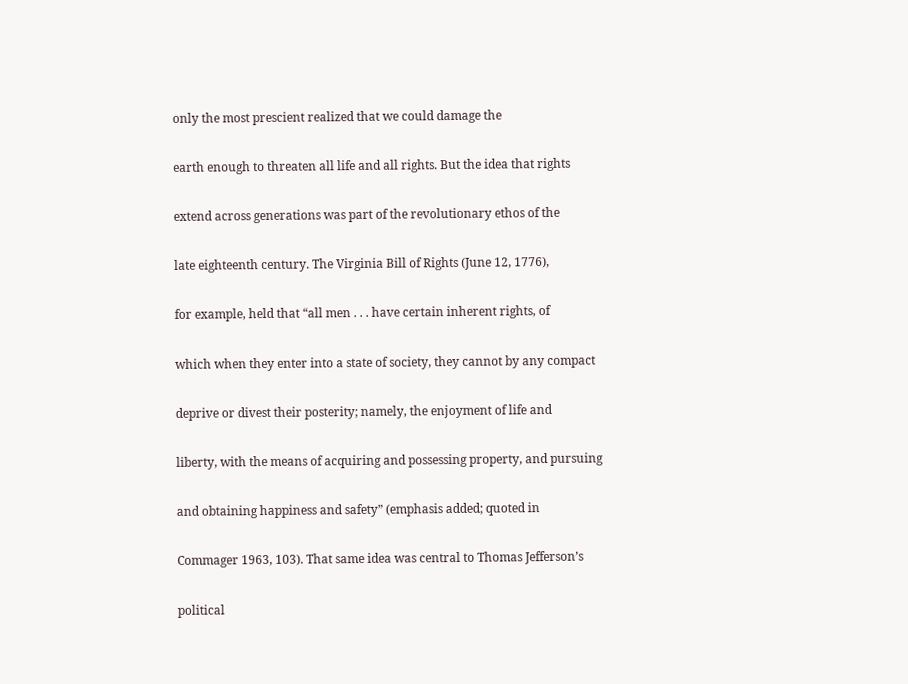only the most prescient realized that we could damage the

earth enough to threaten all life and all rights. But the idea that rights

extend across generations was part of the revolutionary ethos of the

late eighteenth century. The Virginia Bill of Rights (June 12, 1776),

for example, held that “all men . . . have certain inherent rights, of

which when they enter into a state of society, they cannot by any compact

deprive or divest their posterity; namely, the enjoyment of life and

liberty, with the means of acquiring and possessing property, and pursuing

and obtaining happiness and safety” (emphasis added; quoted in

Commager 1963, 103). That same idea was central to Thomas Jefferson’s

political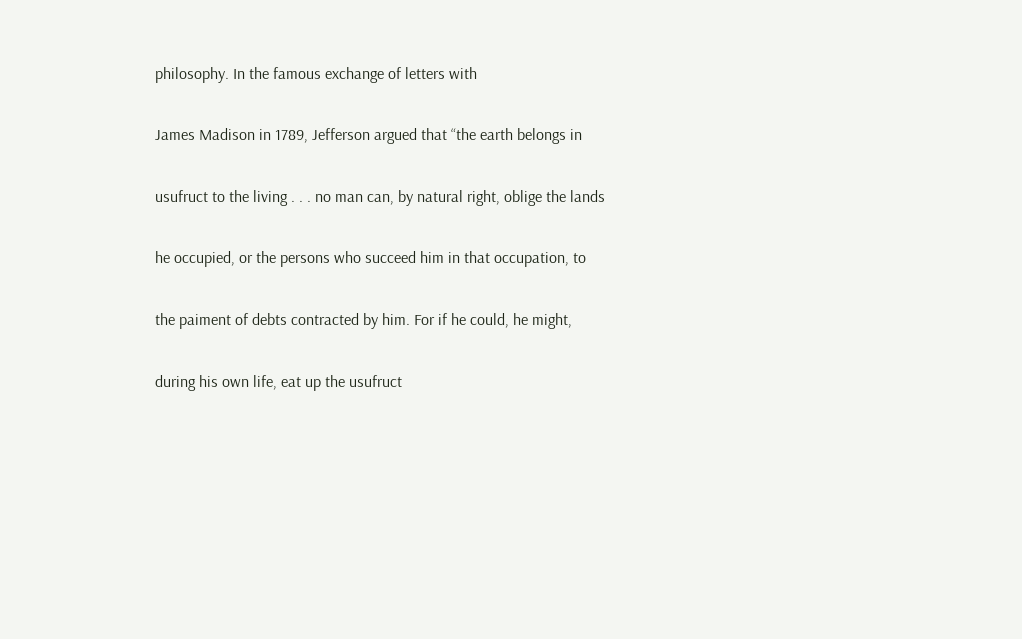philosophy. In the famous exchange of letters with

James Madison in 1789, Jefferson argued that “the earth belongs in

usufruct to the living . . . no man can, by natural right, oblige the lands

he occupied, or the persons who succeed him in that occupation, to

the paiment of debts contracted by him. For if he could, he might,

during his own life, eat up the usufruct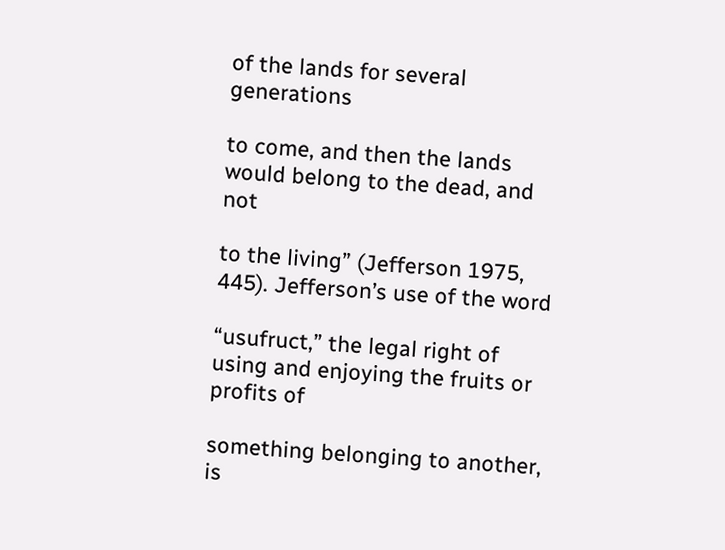of the lands for several generations

to come, and then the lands would belong to the dead, and not

to the living” (Jefferson 1975, 445). Jefferson’s use of the word

“usufruct,” the legal right of using and enjoying the fruits or profits of

something belonging to another, is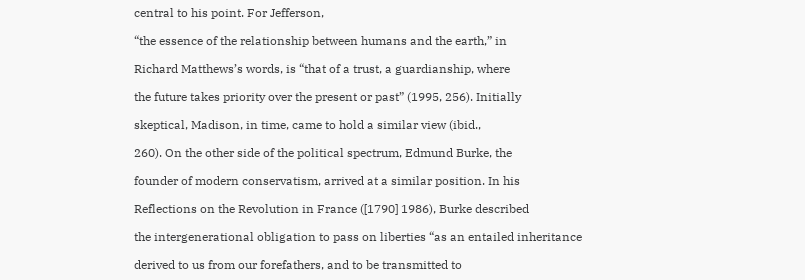central to his point. For Jefferson,

“the essence of the relationship between humans and the earth,” in

Richard Matthews’s words, is “that of a trust, a guardianship, where

the future takes priority over the present or past” (1995, 256). Initially

skeptical, Madison, in time, came to hold a similar view (ibid.,

260). On the other side of the political spectrum, Edmund Burke, the

founder of modern conservatism, arrived at a similar position. In his

Reflections on the Revolution in France ([1790] 1986), Burke described

the intergenerational obligation to pass on liberties “as an entailed inheritance

derived to us from our forefathers, and to be transmitted to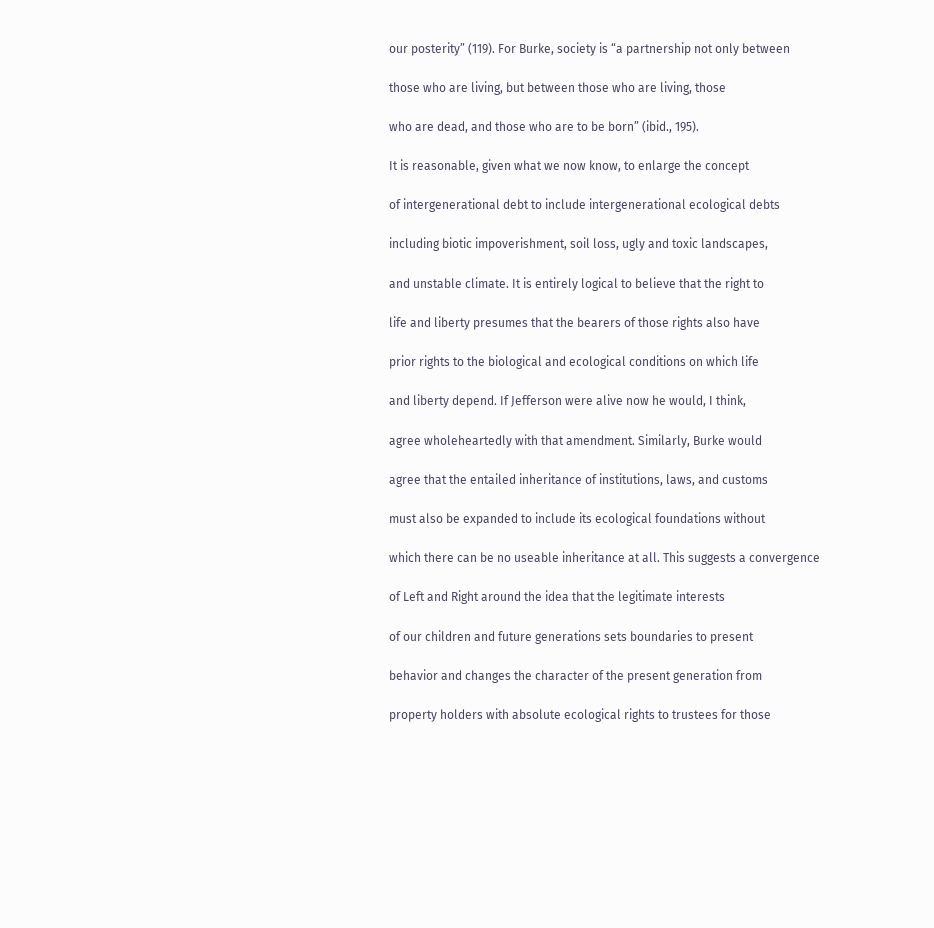our posterity” (119). For Burke, society is “a partnership not only between

those who are living, but between those who are living, those

who are dead, and those who are to be born” (ibid., 195).

It is reasonable, given what we now know, to enlarge the concept

of intergenerational debt to include intergenerational ecological debts

including biotic impoverishment, soil loss, ugly and toxic landscapes,

and unstable climate. It is entirely logical to believe that the right to

life and liberty presumes that the bearers of those rights also have

prior rights to the biological and ecological conditions on which life

and liberty depend. If Jefferson were alive now he would, I think,

agree wholeheartedly with that amendment. Similarly, Burke would

agree that the entailed inheritance of institutions, laws, and customs

must also be expanded to include its ecological foundations without

which there can be no useable inheritance at all. This suggests a convergence

of Left and Right around the idea that the legitimate interests

of our children and future generations sets boundaries to present

behavior and changes the character of the present generation from

property holders with absolute ecological rights to trustees for those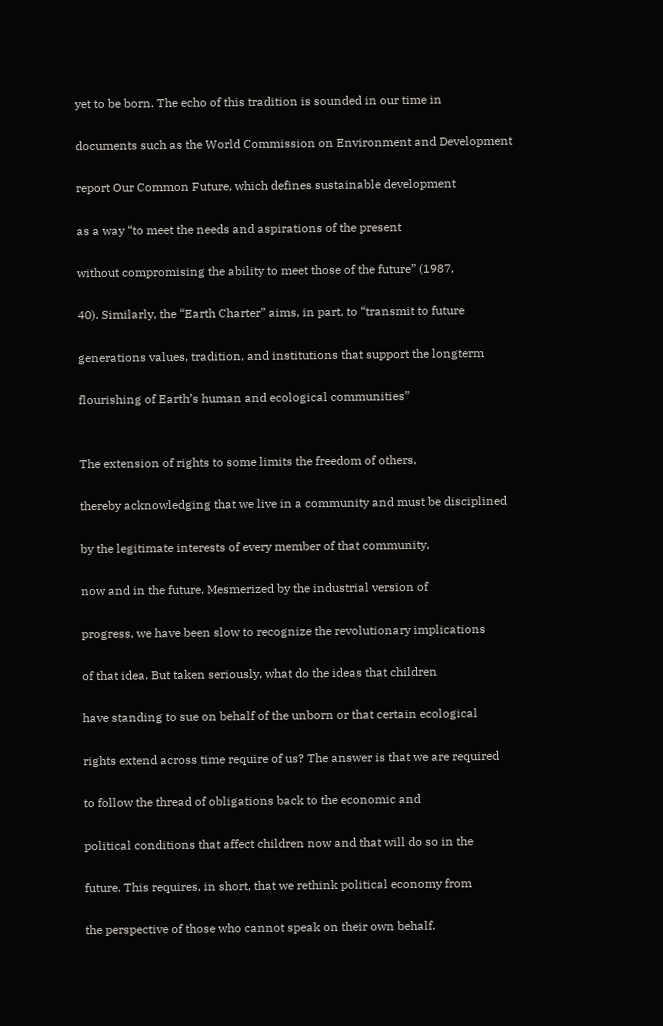yet to be born. The echo of this tradition is sounded in our time in

documents such as the World Commission on Environment and Development

report Our Common Future, which defines sustainable development

as a way “to meet the needs and aspirations of the present

without compromising the ability to meet those of the future” (1987,

40). Similarly, the “Earth Charter” aims, in part, to “transmit to future

generations values, tradition, and institutions that support the longterm

flourishing of Earth’s human and ecological communities”


The extension of rights to some limits the freedom of others,

thereby acknowledging that we live in a community and must be disciplined

by the legitimate interests of every member of that community,

now and in the future. Mesmerized by the industrial version of

progress, we have been slow to recognize the revolutionary implications

of that idea. But taken seriously, what do the ideas that children

have standing to sue on behalf of the unborn or that certain ecological

rights extend across time require of us? The answer is that we are required

to follow the thread of obligations back to the economic and

political conditions that affect children now and that will do so in the

future. This requires, in short, that we rethink political economy from

the perspective of those who cannot speak on their own behalf.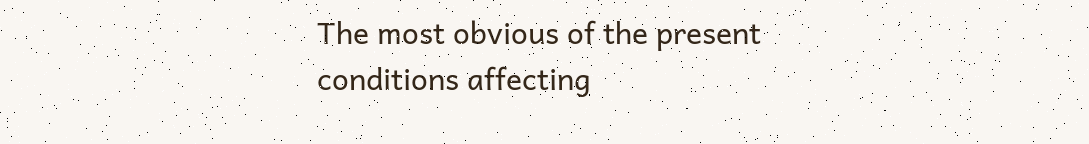The most obvious of the present conditions affecting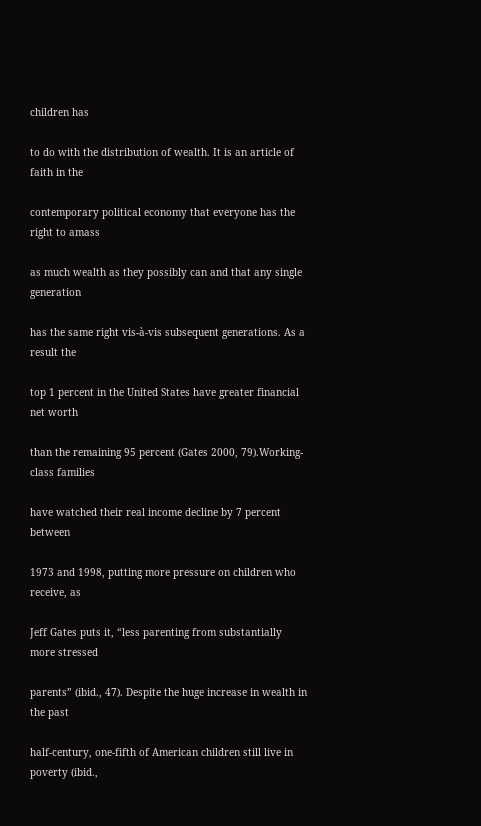children has

to do with the distribution of wealth. It is an article of faith in the

contemporary political economy that everyone has the right to amass

as much wealth as they possibly can and that any single generation

has the same right vis-à-vis subsequent generations. As a result the

top 1 percent in the United States have greater financial net worth

than the remaining 95 percent (Gates 2000, 79).Working-class families

have watched their real income decline by 7 percent between

1973 and 1998, putting more pressure on children who receive, as

Jeff Gates puts it, “less parenting from substantially more stressed

parents” (ibid., 47). Despite the huge increase in wealth in the past

half-century, one-fifth of American children still live in poverty (ibid.,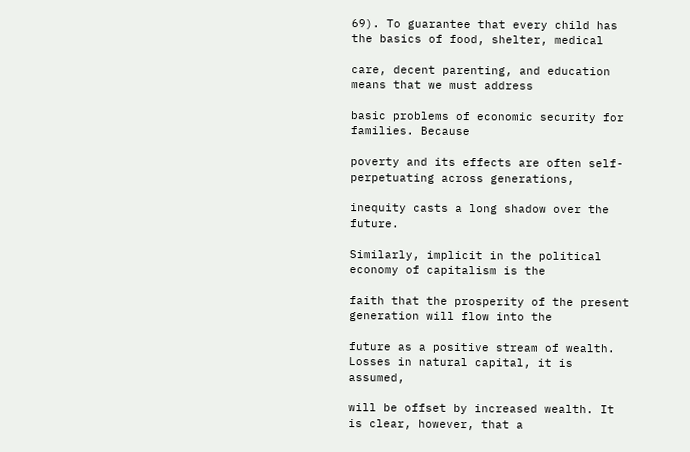69). To guarantee that every child has the basics of food, shelter, medical

care, decent parenting, and education means that we must address

basic problems of economic security for families. Because

poverty and its effects are often self-perpetuating across generations,

inequity casts a long shadow over the future.

Similarly, implicit in the political economy of capitalism is the

faith that the prosperity of the present generation will flow into the

future as a positive stream of wealth. Losses in natural capital, it is assumed,

will be offset by increased wealth. It is clear, however, that a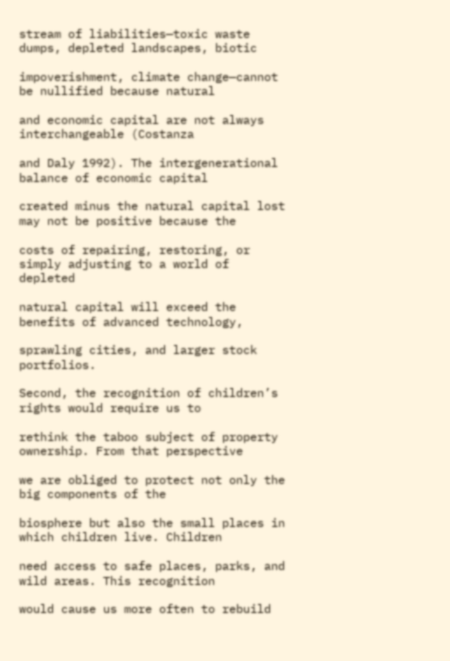stream of liabilities—toxic waste dumps, depleted landscapes, biotic

impoverishment, climate change—cannot be nullified because natural

and economic capital are not always interchangeable (Costanza

and Daly 1992). The intergenerational balance of economic capital

created minus the natural capital lost may not be positive because the

costs of repairing, restoring, or simply adjusting to a world of depleted

natural capital will exceed the benefits of advanced technology,

sprawling cities, and larger stock portfolios.

Second, the recognition of children’s rights would require us to

rethink the taboo subject of property ownership. From that perspective

we are obliged to protect not only the big components of the

biosphere but also the small places in which children live. Children

need access to safe places, parks, and wild areas. This recognition

would cause us more often to rebuild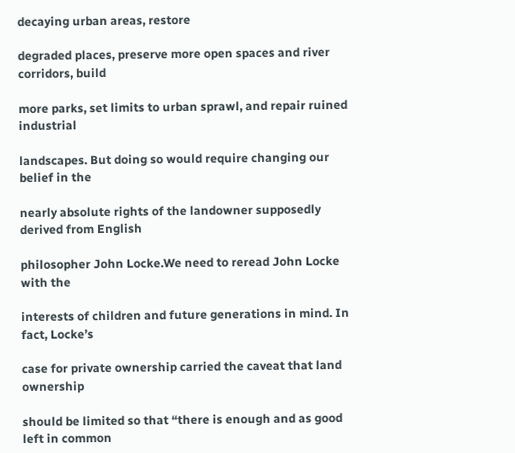decaying urban areas, restore

degraded places, preserve more open spaces and river corridors, build

more parks, set limits to urban sprawl, and repair ruined industrial

landscapes. But doing so would require changing our belief in the

nearly absolute rights of the landowner supposedly derived from English

philosopher John Locke.We need to reread John Locke with the

interests of children and future generations in mind. In fact, Locke’s

case for private ownership carried the caveat that land ownership

should be limited so that “there is enough and as good left in common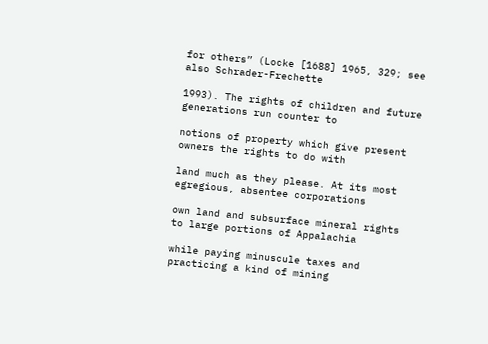for others” (Locke [1688] 1965, 329; see also Schrader-Frechette

1993). The rights of children and future generations run counter to

notions of property which give present owners the rights to do with

land much as they please. At its most egregious, absentee corporations

own land and subsurface mineral rights to large portions of Appalachia

while paying minuscule taxes and practicing a kind of mining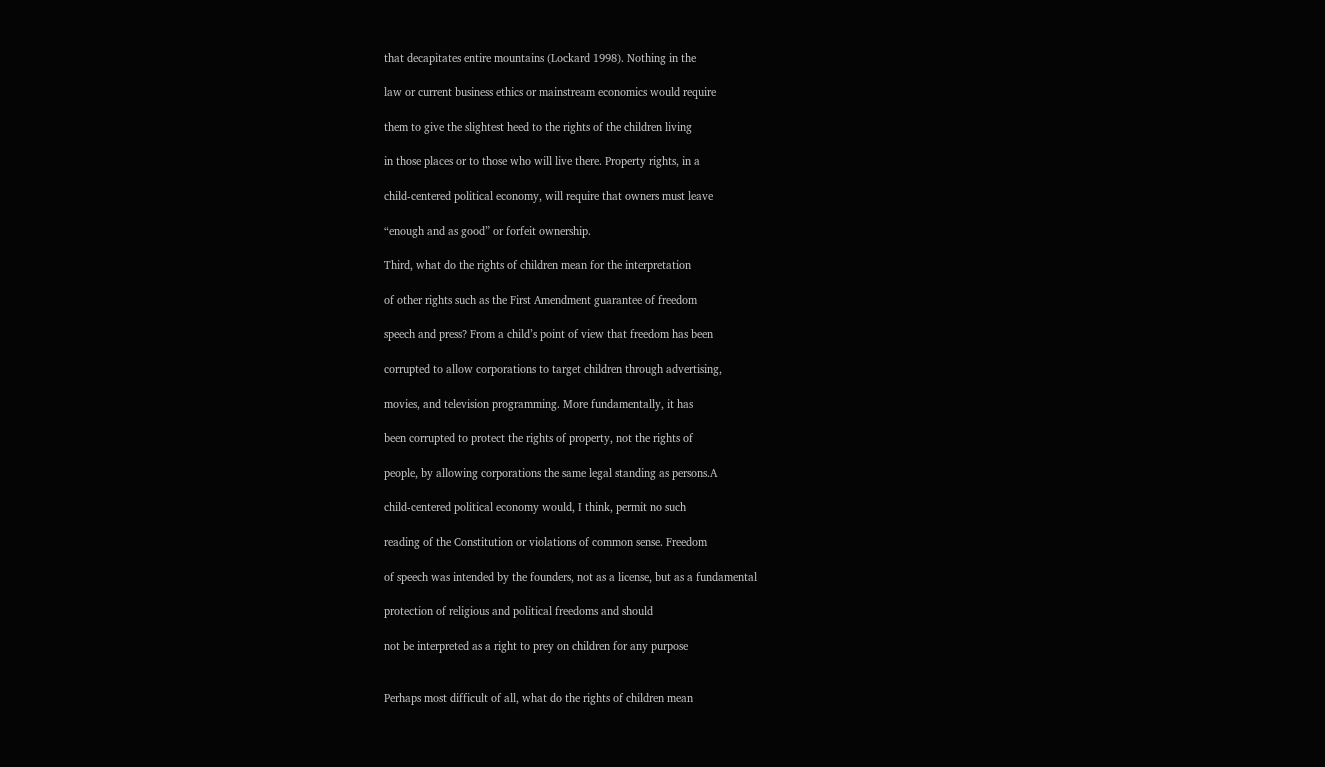that decapitates entire mountains (Lockard 1998). Nothing in the

law or current business ethics or mainstream economics would require

them to give the slightest heed to the rights of the children living

in those places or to those who will live there. Property rights, in a

child-centered political economy, will require that owners must leave

“enough and as good” or forfeit ownership.

Third, what do the rights of children mean for the interpretation

of other rights such as the First Amendment guarantee of freedom

speech and press? From a child’s point of view that freedom has been

corrupted to allow corporations to target children through advertising,

movies, and television programming. More fundamentally, it has

been corrupted to protect the rights of property, not the rights of

people, by allowing corporations the same legal standing as persons.A

child-centered political economy would, I think, permit no such

reading of the Constitution or violations of common sense. Freedom

of speech was intended by the founders, not as a license, but as a fundamental

protection of religious and political freedoms and should

not be interpreted as a right to prey on children for any purpose


Perhaps most difficult of all, what do the rights of children mean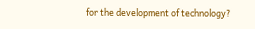for the development of technology?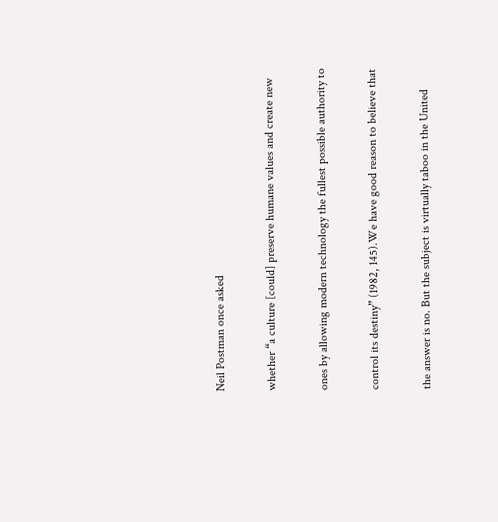Neil Postman once asked

whether “a culture [could] preserve humane values and create new

ones by allowing modern technology the fullest possible authority to

control its destiny” (1982, 145).We have good reason to believe that

the answer is no. But the subject is virtually taboo in the United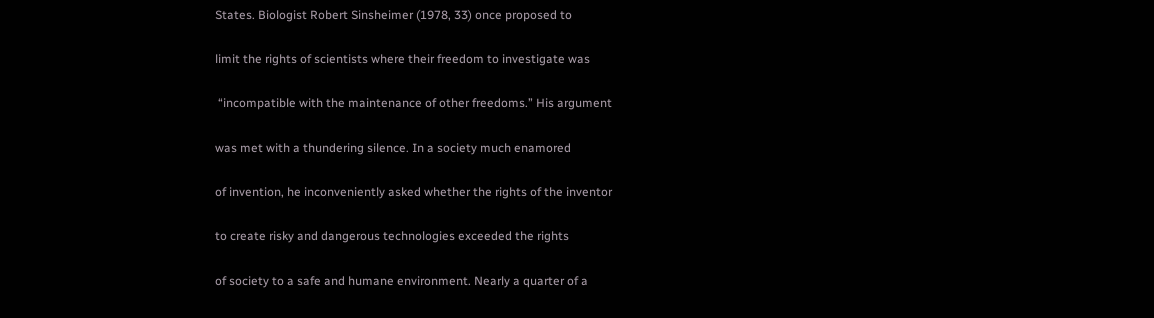States. Biologist Robert Sinsheimer (1978, 33) once proposed to

limit the rights of scientists where their freedom to investigate was

 “incompatible with the maintenance of other freedoms.” His argument

was met with a thundering silence. In a society much enamored

of invention, he inconveniently asked whether the rights of the inventor

to create risky and dangerous technologies exceeded the rights

of society to a safe and humane environment. Nearly a quarter of a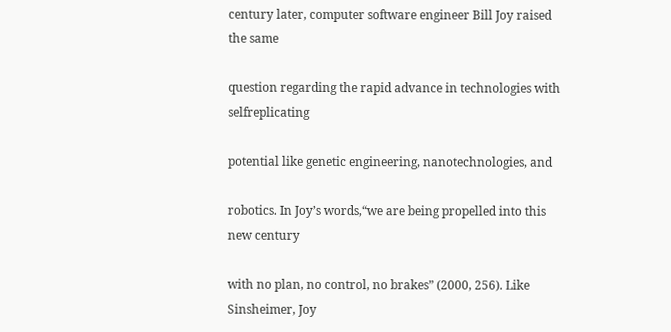century later, computer software engineer Bill Joy raised the same

question regarding the rapid advance in technologies with selfreplicating

potential like genetic engineering, nanotechnologies, and

robotics. In Joy’s words,“we are being propelled into this new century

with no plan, no control, no brakes” (2000, 256). Like Sinsheimer, Joy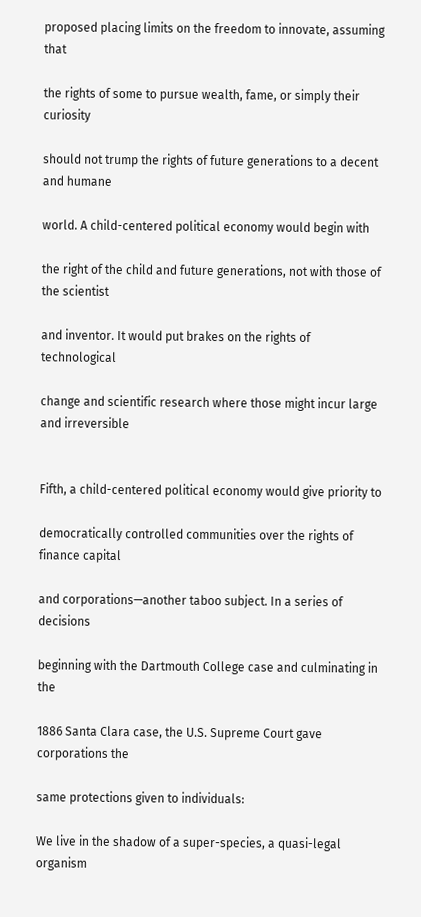proposed placing limits on the freedom to innovate, assuming that

the rights of some to pursue wealth, fame, or simply their curiosity

should not trump the rights of future generations to a decent and humane

world. A child-centered political economy would begin with

the right of the child and future generations, not with those of the scientist

and inventor. It would put brakes on the rights of technological

change and scientific research where those might incur large and irreversible


Fifth, a child-centered political economy would give priority to

democratically controlled communities over the rights of finance capital

and corporations—another taboo subject. In a series of decisions

beginning with the Dartmouth College case and culminating in the

1886 Santa Clara case, the U.S. Supreme Court gave corporations the

same protections given to individuals:

We live in the shadow of a super-species, a quasi-legal organism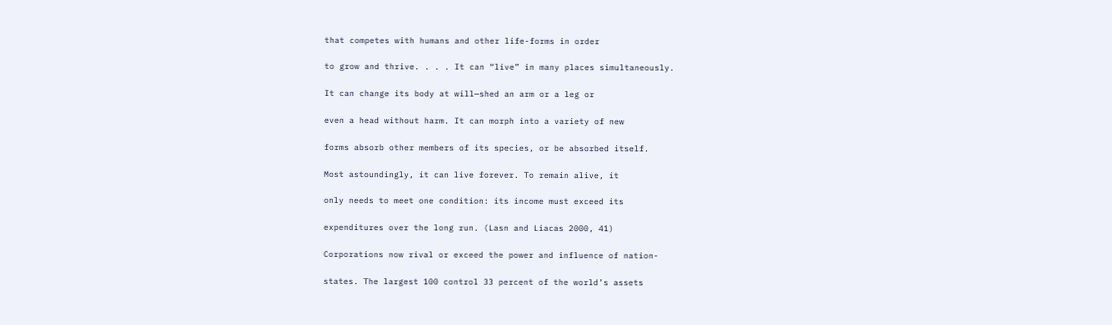that competes with humans and other life-forms in order

to grow and thrive. . . . It can “live” in many places simultaneously.

It can change its body at will—shed an arm or a leg or

even a head without harm. It can morph into a variety of new

forms absorb other members of its species, or be absorbed itself.

Most astoundingly, it can live forever. To remain alive, it

only needs to meet one condition: its income must exceed its

expenditures over the long run. (Lasn and Liacas 2000, 41)

Corporations now rival or exceed the power and influence of nation-

states. The largest 100 control 33 percent of the world’s assets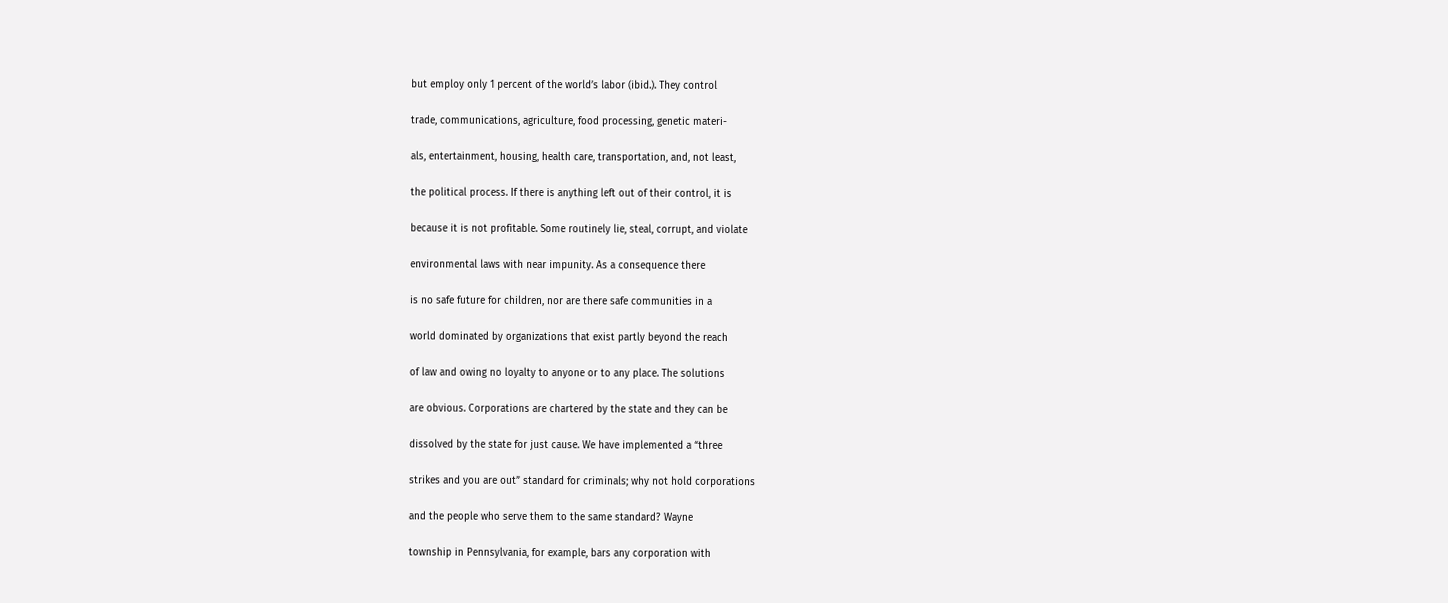but employ only 1 percent of the world’s labor (ibid.). They control

trade, communications, agriculture, food processing, genetic materi-

als, entertainment, housing, health care, transportation, and, not least,

the political process. If there is anything left out of their control, it is

because it is not profitable. Some routinely lie, steal, corrupt, and violate

environmental laws with near impunity. As a consequence there

is no safe future for children, nor are there safe communities in a

world dominated by organizations that exist partly beyond the reach

of law and owing no loyalty to anyone or to any place. The solutions

are obvious. Corporations are chartered by the state and they can be

dissolved by the state for just cause. We have implemented a “three

strikes and you are out” standard for criminals; why not hold corporations

and the people who serve them to the same standard? Wayne

township in Pennsylvania, for example, bars any corporation with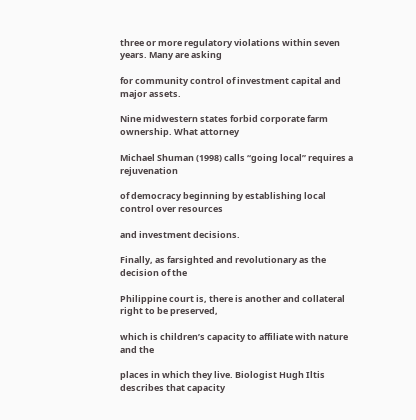three or more regulatory violations within seven years. Many are asking

for community control of investment capital and major assets.

Nine midwestern states forbid corporate farm ownership. What attorney

Michael Shuman (1998) calls “going local” requires a rejuvenation

of democracy beginning by establishing local control over resources

and investment decisions.

Finally, as farsighted and revolutionary as the decision of the

Philippine court is, there is another and collateral right to be preserved,

which is children’s capacity to affiliate with nature and the

places in which they live. Biologist Hugh Iltis describes that capacity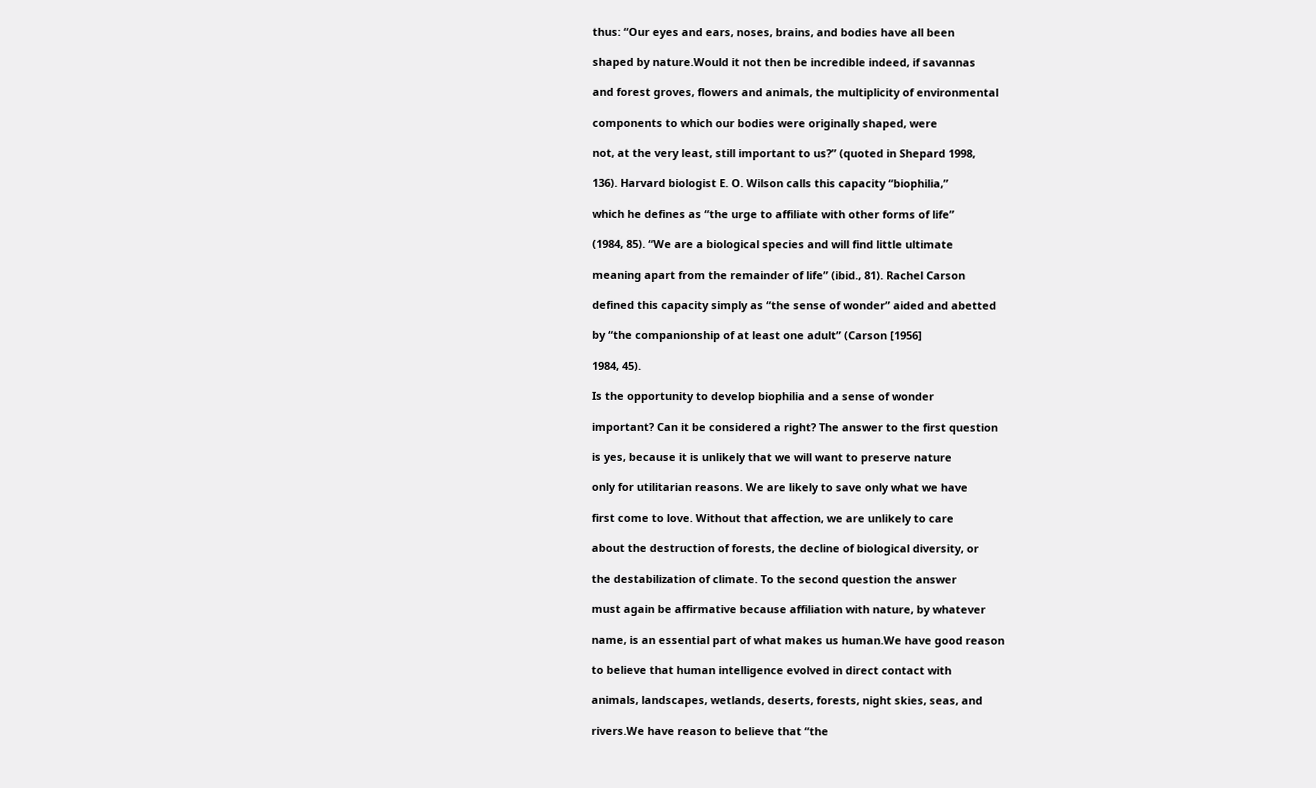thus: “Our eyes and ears, noses, brains, and bodies have all been

shaped by nature.Would it not then be incredible indeed, if savannas

and forest groves, flowers and animals, the multiplicity of environmental

components to which our bodies were originally shaped, were

not, at the very least, still important to us?” (quoted in Shepard 1998,

136). Harvard biologist E. O. Wilson calls this capacity “biophilia,”

which he defines as “the urge to affiliate with other forms of life”

(1984, 85). “We are a biological species and will find little ultimate

meaning apart from the remainder of life” (ibid., 81). Rachel Carson

defined this capacity simply as “the sense of wonder” aided and abetted

by “the companionship of at least one adult” (Carson [1956]

1984, 45).

Is the opportunity to develop biophilia and a sense of wonder

important? Can it be considered a right? The answer to the first question

is yes, because it is unlikely that we will want to preserve nature

only for utilitarian reasons. We are likely to save only what we have

first come to love. Without that affection, we are unlikely to care

about the destruction of forests, the decline of biological diversity, or

the destabilization of climate. To the second question the answer

must again be affirmative because affiliation with nature, by whatever

name, is an essential part of what makes us human.We have good reason

to believe that human intelligence evolved in direct contact with

animals, landscapes, wetlands, deserts, forests, night skies, seas, and

rivers.We have reason to believe that “the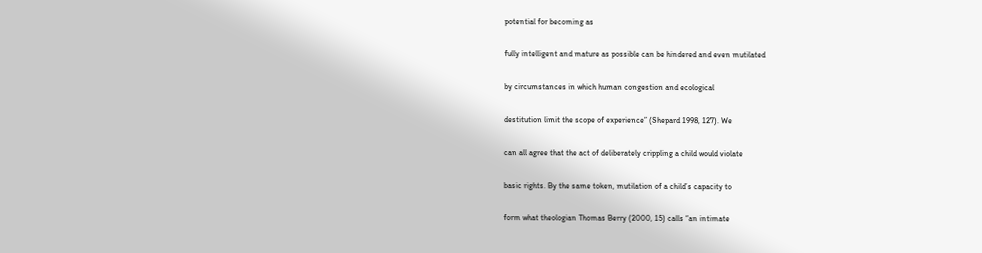potential for becoming as

fully intelligent and mature as possible can be hindered and even mutilated

by circumstances in which human congestion and ecological

destitution limit the scope of experience” (Shepard 1998, 127). We

can all agree that the act of deliberately crippling a child would violate

basic rights. By the same token, mutilation of a child’s capacity to

form what theologian Thomas Berry (2000, 15) calls “an intimate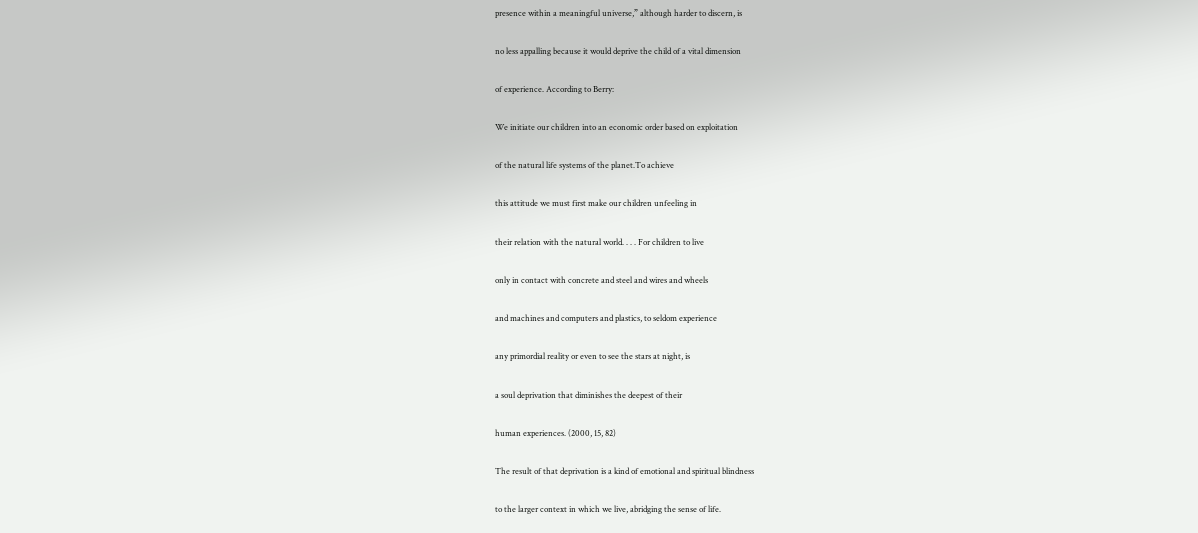presence within a meaningful universe,” although harder to discern, is

no less appalling because it would deprive the child of a vital dimension

of experience. According to Berry:

We initiate our children into an economic order based on exploitation

of the natural life systems of the planet.To achieve

this attitude we must first make our children unfeeling in

their relation with the natural world. . . . For children to live

only in contact with concrete and steel and wires and wheels

and machines and computers and plastics, to seldom experience

any primordial reality or even to see the stars at night, is

a soul deprivation that diminishes the deepest of their

human experiences. (2000, 15, 82)

The result of that deprivation is a kind of emotional and spiritual blindness

to the larger context in which we live, abridging the sense of life.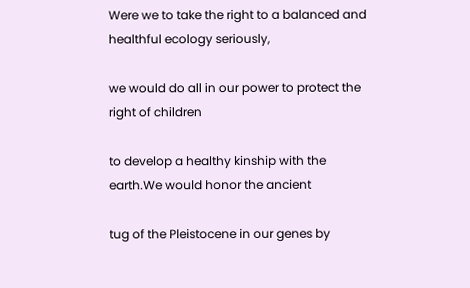Were we to take the right to a balanced and healthful ecology seriously,

we would do all in our power to protect the right of children

to develop a healthy kinship with the earth.We would honor the ancient

tug of the Pleistocene in our genes by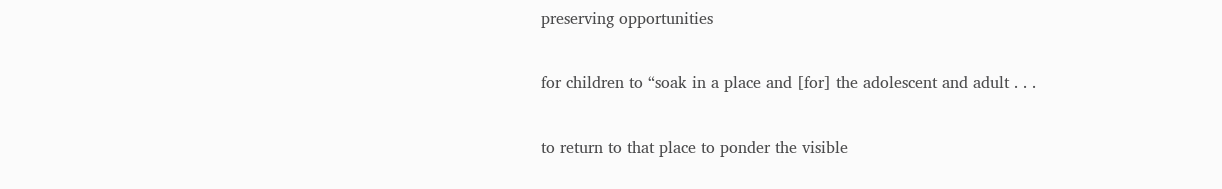preserving opportunities

for children to “soak in a place and [for] the adolescent and adult . . .

to return to that place to ponder the visible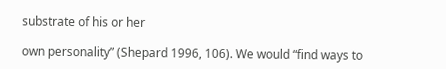substrate of his or her

own personality” (Shepard 1996, 106). We would “find ways to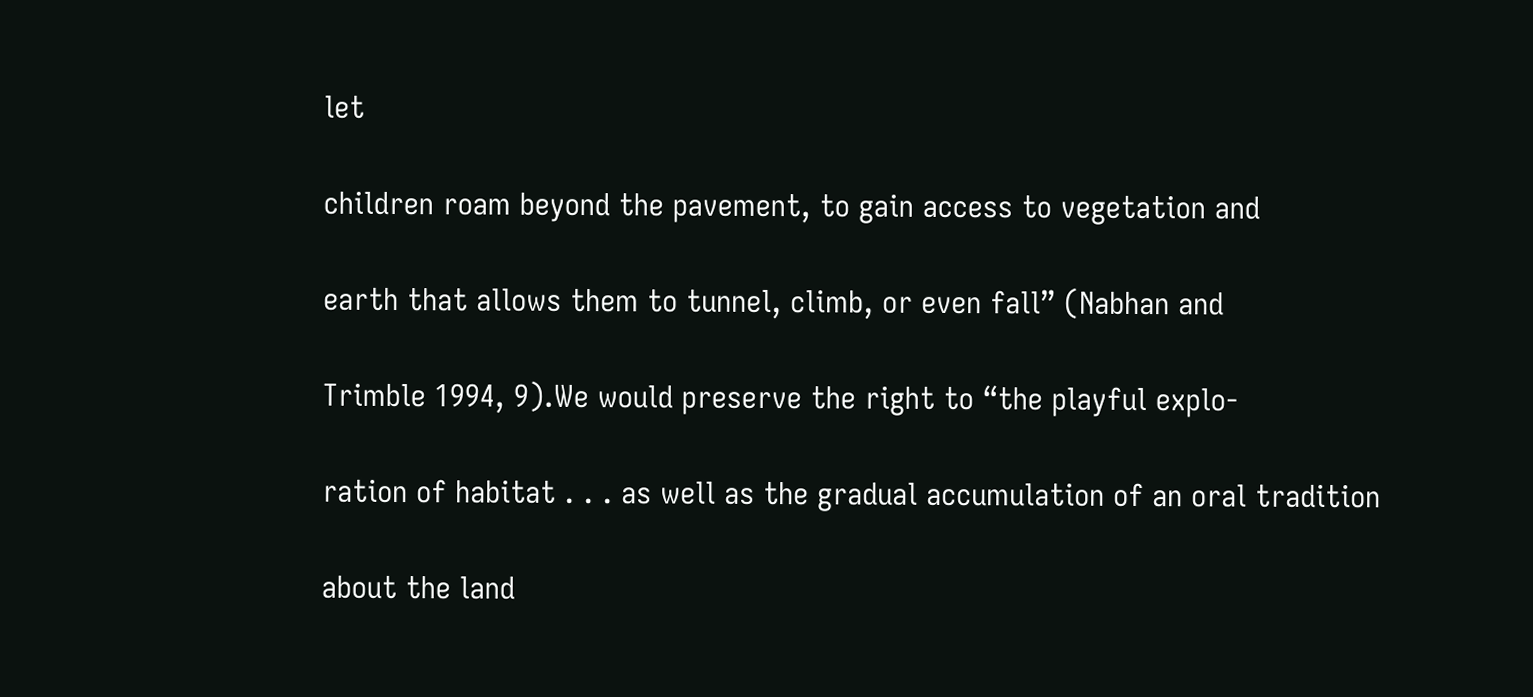let

children roam beyond the pavement, to gain access to vegetation and

earth that allows them to tunnel, climb, or even fall” (Nabhan and

Trimble 1994, 9).We would preserve the right to “the playful explo-

ration of habitat . . . as well as the gradual accumulation of an oral tradition

about the land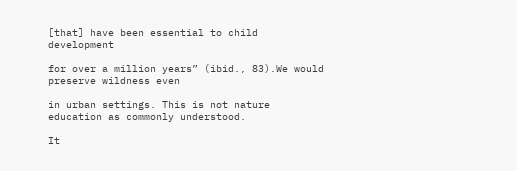[that] have been essential to child development

for over a million years” (ibid., 83).We would preserve wildness even

in urban settings. This is not nature education as commonly understood.

It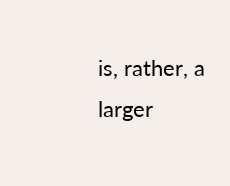is, rather, a larger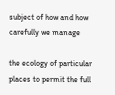subject of how and how carefully we manage

the ecology of particular places to permit the full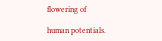flowering of

human potentials.